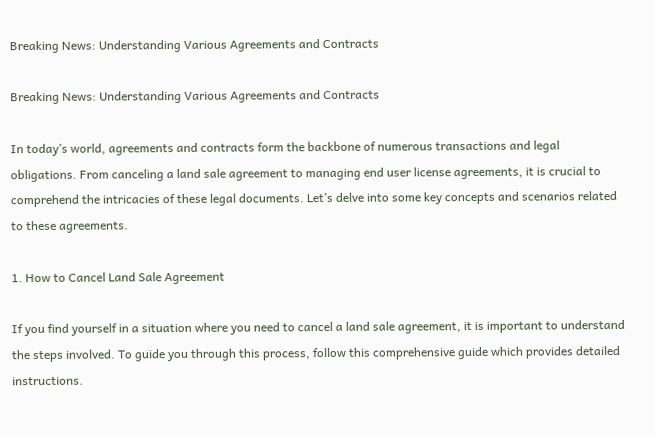Breaking News: Understanding Various Agreements and Contracts

Breaking News: Understanding Various Agreements and Contracts

In today’s world, agreements and contracts form the backbone of numerous transactions and legal obligations. From canceling a land sale agreement to managing end user license agreements, it is crucial to comprehend the intricacies of these legal documents. Let’s delve into some key concepts and scenarios related to these agreements.

1. How to Cancel Land Sale Agreement

If you find yourself in a situation where you need to cancel a land sale agreement, it is important to understand the steps involved. To guide you through this process, follow this comprehensive guide which provides detailed instructions.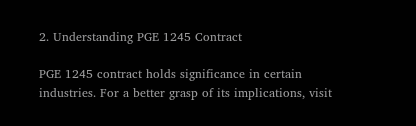2. Understanding PGE 1245 Contract

PGE 1245 contract holds significance in certain industries. For a better grasp of its implications, visit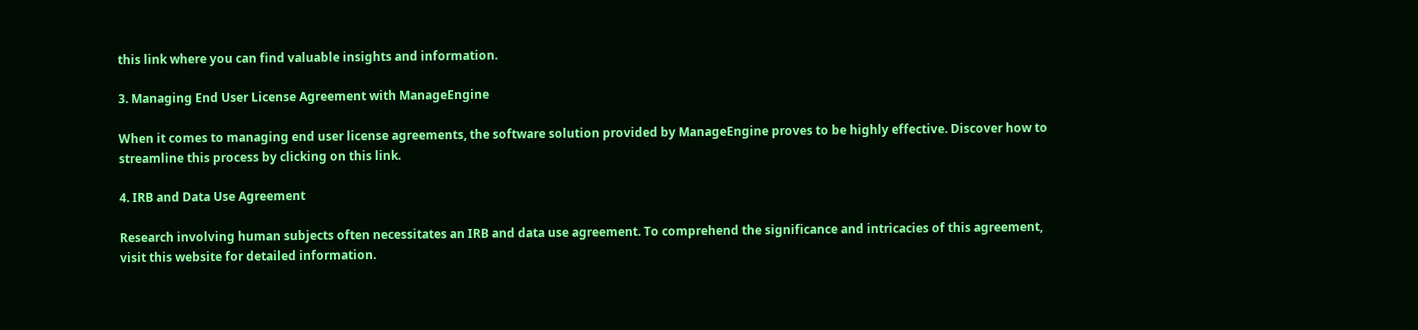this link where you can find valuable insights and information.

3. Managing End User License Agreement with ManageEngine

When it comes to managing end user license agreements, the software solution provided by ManageEngine proves to be highly effective. Discover how to streamline this process by clicking on this link.

4. IRB and Data Use Agreement

Research involving human subjects often necessitates an IRB and data use agreement. To comprehend the significance and intricacies of this agreement, visit this website for detailed information.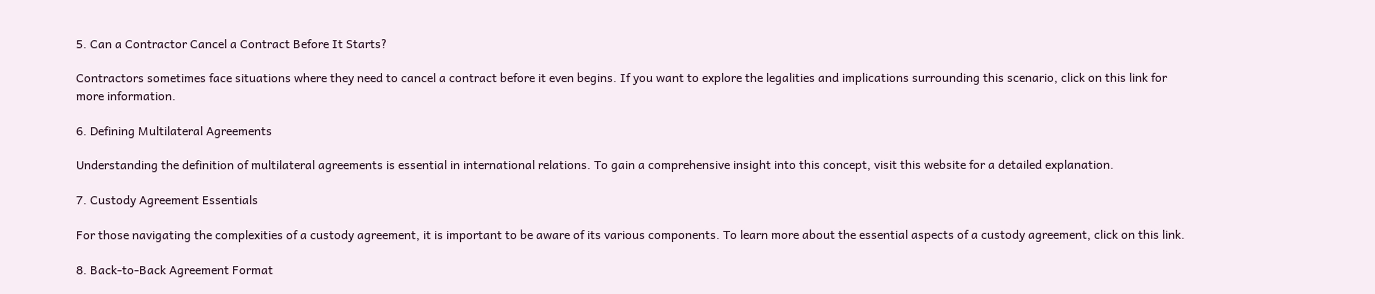5. Can a Contractor Cancel a Contract Before It Starts?

Contractors sometimes face situations where they need to cancel a contract before it even begins. If you want to explore the legalities and implications surrounding this scenario, click on this link for more information.

6. Defining Multilateral Agreements

Understanding the definition of multilateral agreements is essential in international relations. To gain a comprehensive insight into this concept, visit this website for a detailed explanation.

7. Custody Agreement Essentials

For those navigating the complexities of a custody agreement, it is important to be aware of its various components. To learn more about the essential aspects of a custody agreement, click on this link.

8. Back-to-Back Agreement Format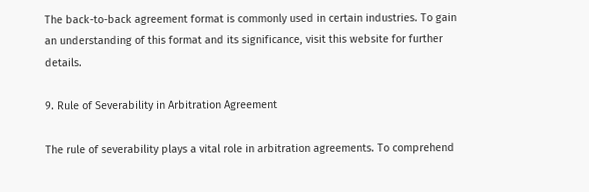The back-to-back agreement format is commonly used in certain industries. To gain an understanding of this format and its significance, visit this website for further details.

9. Rule of Severability in Arbitration Agreement

The rule of severability plays a vital role in arbitration agreements. To comprehend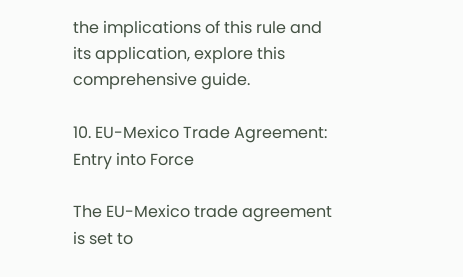the implications of this rule and its application, explore this comprehensive guide.

10. EU-Mexico Trade Agreement: Entry into Force

The EU-Mexico trade agreement is set to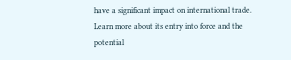have a significant impact on international trade. Learn more about its entry into force and the potential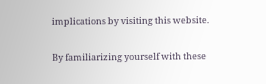implications by visiting this website.

By familiarizing yourself with these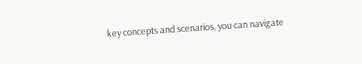key concepts and scenarios, you can navigate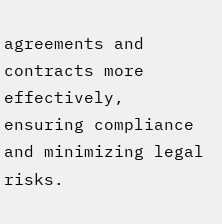agreements and contracts more effectively, ensuring compliance and minimizing legal risks.